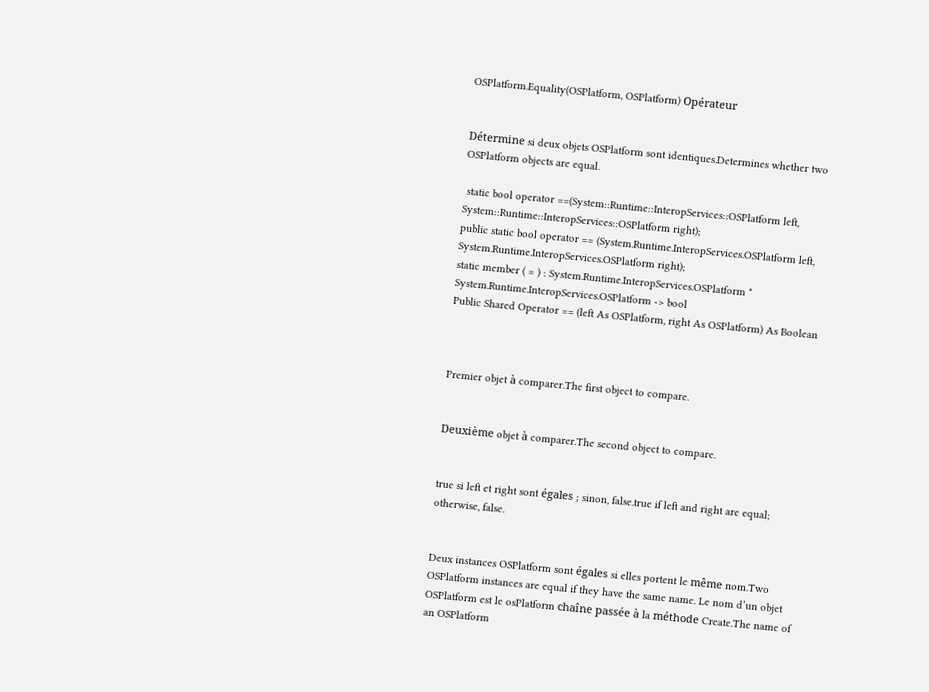OSPlatform.Equality(OSPlatform, OSPlatform) Opérateur


Détermine si deux objets OSPlatform sont identiques.Determines whether two OSPlatform objects are equal.

 static bool operator ==(System::Runtime::InteropServices::OSPlatform left, System::Runtime::InteropServices::OSPlatform right);
public static bool operator == (System.Runtime.InteropServices.OSPlatform left, System.Runtime.InteropServices.OSPlatform right);
static member ( = ) : System.Runtime.InteropServices.OSPlatform * System.Runtime.InteropServices.OSPlatform -> bool
Public Shared Operator == (left As OSPlatform, right As OSPlatform) As Boolean



Premier objet à comparer.The first object to compare.


Deuxième objet à comparer.The second object to compare.


true si left et right sont égales ; sinon, false.true if left and right are equal; otherwise, false.


Deux instances OSPlatform sont égales si elles portent le même nom.Two OSPlatform instances are equal if they have the same name. Le nom d’un objet OSPlatform est le osPlatform chaîne passée à la méthode Create.The name of an OSPlatform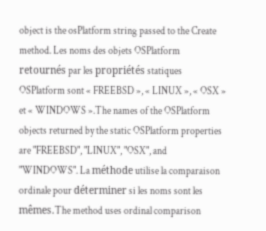object is the osPlatform string passed to the Create method. Les noms des objets OSPlatform retournés par les propriétés statiques OSPlatform sont « FREEBSD », « LINUX », « OSX » et « WINDOWS ».The names of the OSPlatform objects returned by the static OSPlatform properties are "FREEBSD", "LINUX", "OSX", and "WINDOWS". La méthode utilise la comparaison ordinale pour déterminer si les noms sont les mêmes.The method uses ordinal comparison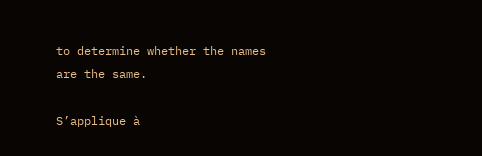to determine whether the names are the same.

S’applique à